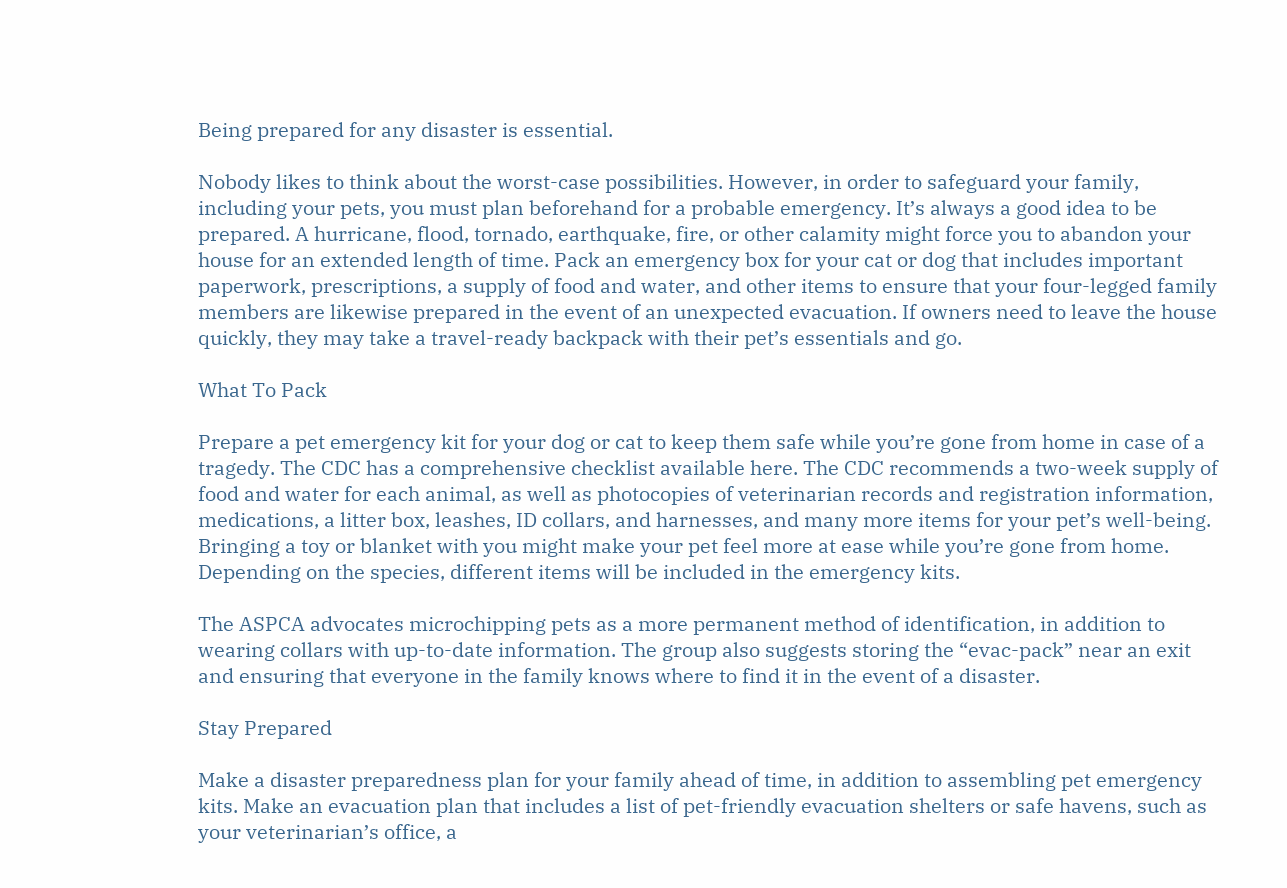Being prepared for any disaster is essential.

Nobody likes to think about the worst-case possibilities. However, in order to safeguard your family, including your pets, you must plan beforehand for a probable emergency. It’s always a good idea to be prepared. A hurricane, flood, tornado, earthquake, fire, or other calamity might force you to abandon your house for an extended length of time. Pack an emergency box for your cat or dog that includes important paperwork, prescriptions, a supply of food and water, and other items to ensure that your four-legged family members are likewise prepared in the event of an unexpected evacuation. If owners need to leave the house quickly, they may take a travel-ready backpack with their pet’s essentials and go.

What To Pack

Prepare a pet emergency kit for your dog or cat to keep them safe while you’re gone from home in case of a tragedy. The CDC has a comprehensive checklist available here. The CDC recommends a two-week supply of food and water for each animal, as well as photocopies of veterinarian records and registration information, medications, a litter box, leashes, ID collars, and harnesses, and many more items for your pet’s well-being. Bringing a toy or blanket with you might make your pet feel more at ease while you’re gone from home. Depending on the species, different items will be included in the emergency kits.

The ASPCA advocates microchipping pets as a more permanent method of identification, in addition to wearing collars with up-to-date information. The group also suggests storing the “evac-pack” near an exit and ensuring that everyone in the family knows where to find it in the event of a disaster.

Stay Prepared

Make a disaster preparedness plan for your family ahead of time, in addition to assembling pet emergency kits. Make an evacuation plan that includes a list of pet-friendly evacuation shelters or safe havens, such as your veterinarian’s office, a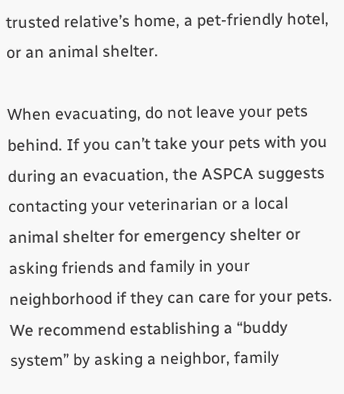trusted relative’s home, a pet-friendly hotel, or an animal shelter.

When evacuating, do not leave your pets behind. If you can’t take your pets with you during an evacuation, the ASPCA suggests contacting your veterinarian or a local animal shelter for emergency shelter or asking friends and family in your neighborhood if they can care for your pets. We recommend establishing a “buddy system” by asking a neighbor, family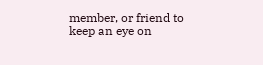member, or friend to keep an eye on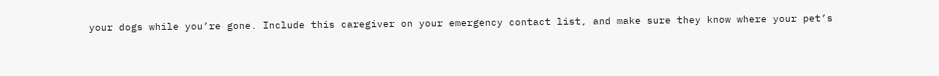your dogs while you’re gone. Include this caregiver on your emergency contact list, and make sure they know where your pet’s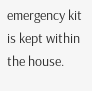emergency kit is kept within the house.